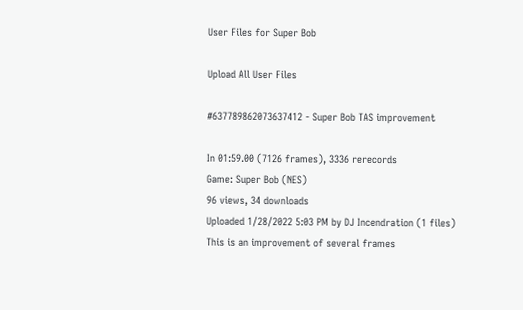User Files for Super Bob

Upload All User Files

#637789862073637412 - Super Bob TAS improvement

In 01:59.00 (7126 frames), 3336 rerecords
Game: Super Bob (NES)
96 views, 34 downloads
Uploaded 1/28/2022 5:03 PM by DJ Incendration (1 files)
This is an improvement of several frames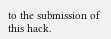to the submission of this hack.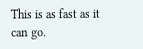This is as fast as it can go.